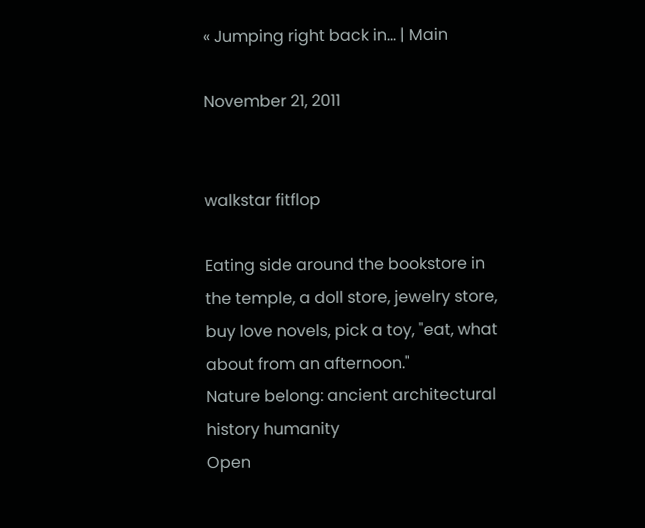« Jumping right back in... | Main

November 21, 2011


walkstar fitflop

Eating side around the bookstore in the temple, a doll store, jewelry store, buy love novels, pick a toy, "eat, what about from an afternoon."
Nature belong: ancient architectural history humanity
Open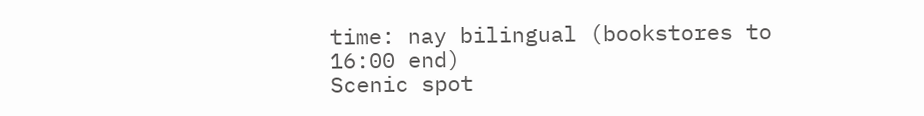time: nay bilingual (bookstores to 16:00 end)
Scenic spot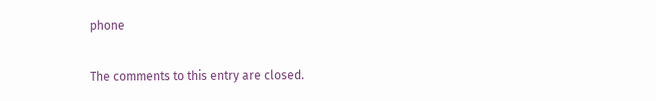phone

The comments to this entry are closed.